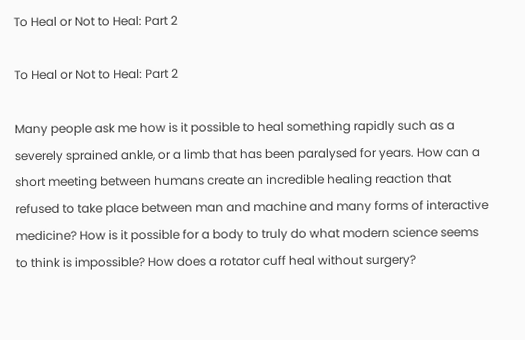To Heal or Not to Heal: Part 2

To Heal or Not to Heal: Part 2

Many people ask me how is it possible to heal something rapidly such as a severely sprained ankle, or a limb that has been paralysed for years. How can a short meeting between humans create an incredible healing reaction that refused to take place between man and machine and many forms of interactive medicine? How is it possible for a body to truly do what modern science seems to think is impossible? How does a rotator cuff heal without surgery?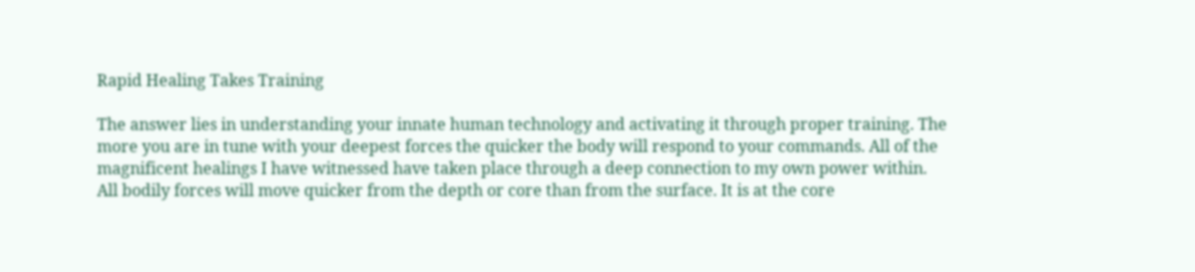Rapid Healing Takes Training

The answer lies in understanding your innate human technology and activating it through proper training. The more you are in tune with your deepest forces the quicker the body will respond to your commands. All of the magnificent healings I have witnessed have taken place through a deep connection to my own power within. All bodily forces will move quicker from the depth or core than from the surface. It is at the core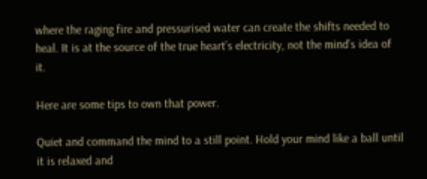where the raging fire and pressurised water can create the shifts needed to heal. It is at the source of the true heart’s electricity, not the mind’s idea of it.

Here are some tips to own that power.

Quiet and command the mind to a still point. Hold your mind like a ball until it is relaxed and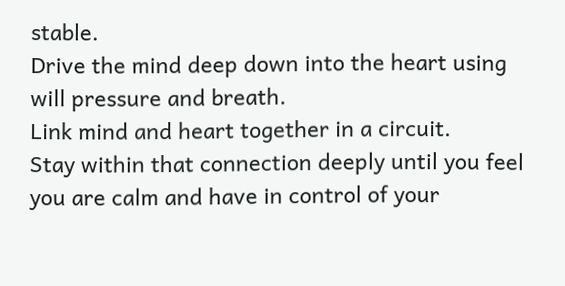stable.
Drive the mind deep down into the heart using will pressure and breath.
Link mind and heart together in a circuit.
Stay within that connection deeply until you feel you are calm and have in control of your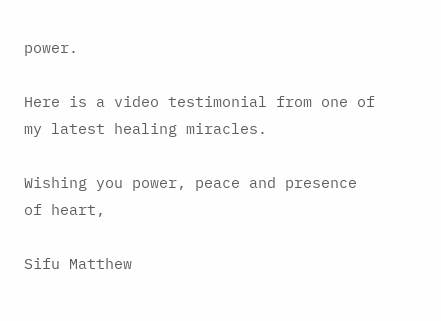power.

Here is a video testimonial from one of my latest healing miracles.

Wishing you power, peace and presence of heart,

Sifu Matthew